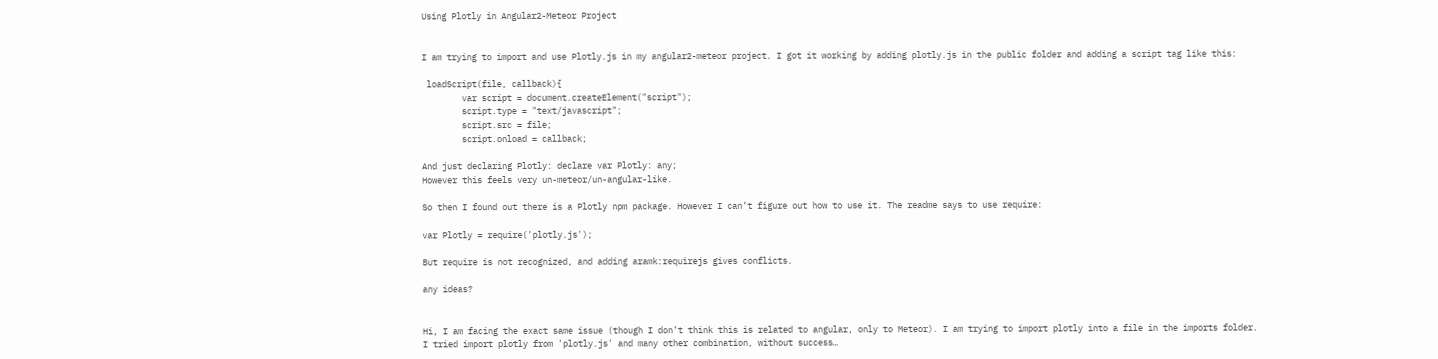Using Plotly in Angular2-Meteor Project


I am trying to import and use Plotly.js in my angular2-meteor project. I got it working by adding plotly.js in the public folder and adding a script tag like this:

 loadScript(file, callback){
        var script = document.createElement("script");
        script.type = "text/javascript";
        script.src = file;
        script.onload = callback;

And just declaring Plotly: declare var Plotly: any;
However this feels very un-meteor/un-angular-like.

So then I found out there is a Plotly npm package. However I can’t figure out how to use it. The readme says to use require:

var Plotly = require('plotly.js');

But require is not recognized, and adding aramk:requirejs gives conflicts.

any ideas?


Hi, I am facing the exact same issue (though I don’t think this is related to angular, only to Meteor). I am trying to import plotly into a file in the imports folder.
I tried import plotly from 'plotly.js' and many other combination, without success…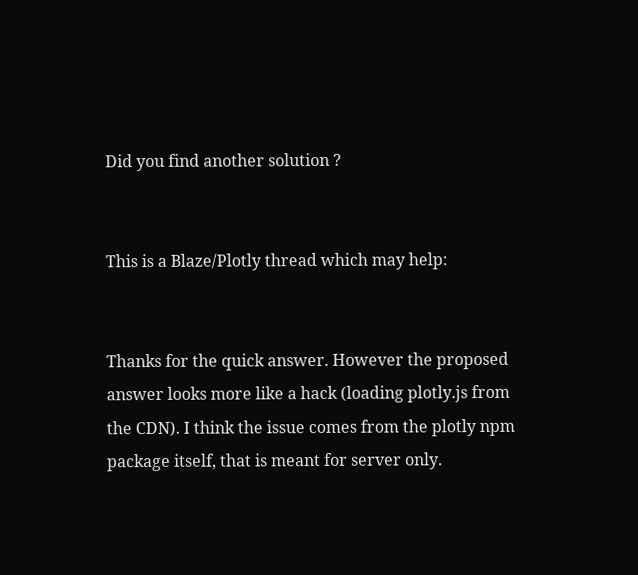Did you find another solution ?


This is a Blaze/Plotly thread which may help:


Thanks for the quick answer. However the proposed answer looks more like a hack (loading plotly.js from the CDN). I think the issue comes from the plotly npm package itself, that is meant for server only.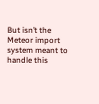But isn’t the Meteor import system meant to handle this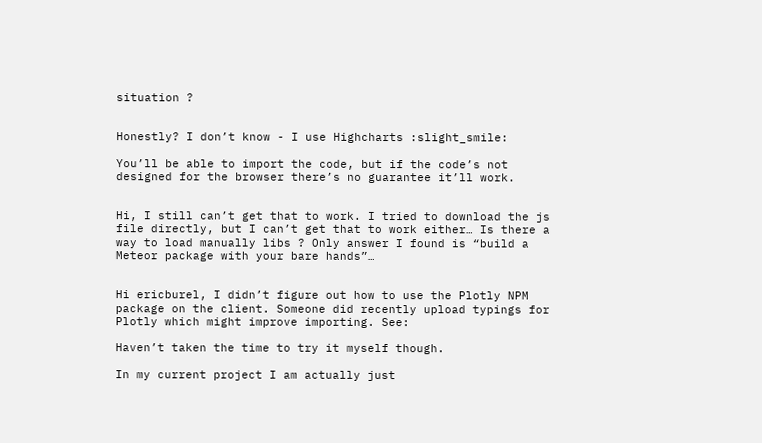situation ?


Honestly? I don’t know - I use Highcharts :slight_smile:

You’ll be able to import the code, but if the code’s not designed for the browser there’s no guarantee it’ll work.


Hi, I still can’t get that to work. I tried to download the js file directly, but I can’t get that to work either… Is there a way to load manually libs ? Only answer I found is “build a Meteor package with your bare hands”…


Hi ericburel, I didn’t figure out how to use the Plotly NPM package on the client. Someone did recently upload typings for Plotly which might improve importing. See:

Haven’t taken the time to try it myself though.

In my current project I am actually just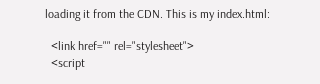loading it from the CDN. This is my index.html:

  <link href="" rel="stylesheet">
  <script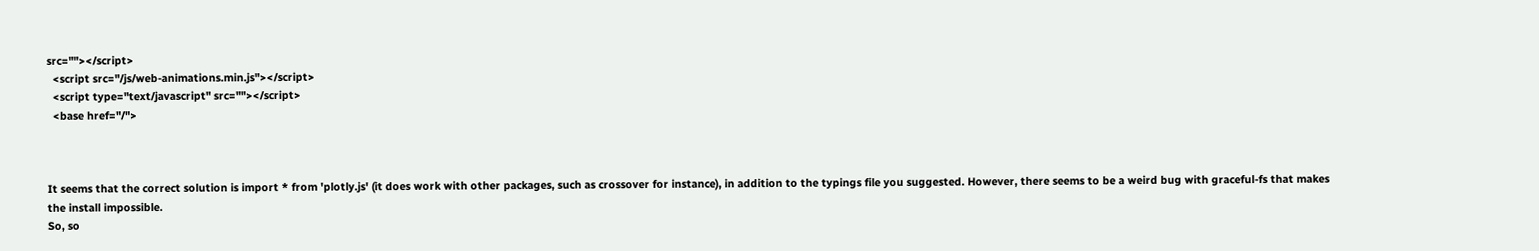src=""></script>
  <script src="/js/web-animations.min.js"></script>
  <script type="text/javascript" src=""></script>
  <base href="/">



It seems that the correct solution is import * from 'plotly.js' (it does work with other packages, such as crossover for instance), in addition to the typings file you suggested. However, there seems to be a weird bug with graceful-fs that makes the install impossible.
So, so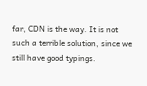far, CDN is the way. It is not such a terrible solution, since we still have good typings.